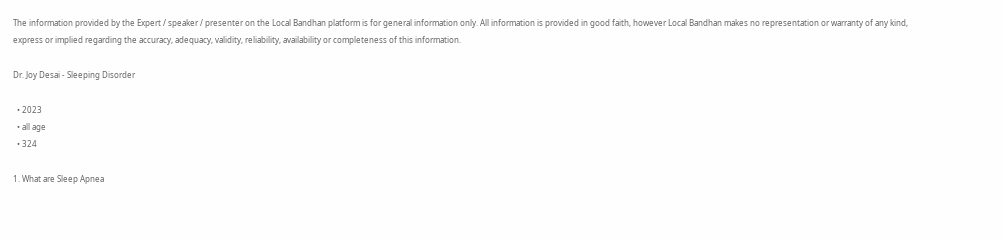The information provided by the Expert / speaker / presenter on the Local Bandhan platform is for general information only. All information is provided in good faith, however Local Bandhan makes no representation or warranty of any kind, express or implied regarding the accuracy, adequacy, validity, reliability, availability or completeness of this information.

Dr. Joy Desai - Sleeping Disorder

  • 2023
  • all age
  • 324

1. What are Sleep Apnea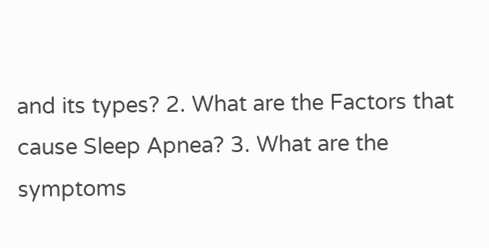and its types? 2. What are the Factors that cause Sleep Apnea? 3. What are the symptoms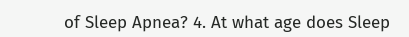of Sleep Apnea? 4. At what age does Sleep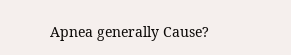Apnea generally Cause?